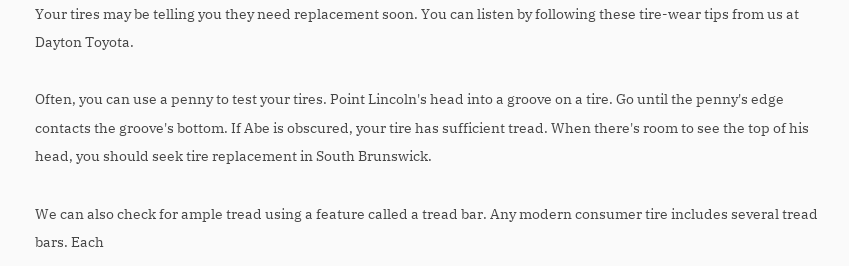Your tires may be telling you they need replacement soon. You can listen by following these tire-wear tips from us at Dayton Toyota.

Often, you can use a penny to test your tires. Point Lincoln's head into a groove on a tire. Go until the penny's edge contacts the groove's bottom. If Abe is obscured, your tire has sufficient tread. When there's room to see the top of his head, you should seek tire replacement in South Brunswick.

We can also check for ample tread using a feature called a tread bar. Any modern consumer tire includes several tread bars. Each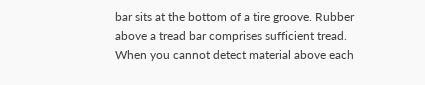bar sits at the bottom of a tire groove. Rubber above a tread bar comprises sufficient tread. When you cannot detect material above each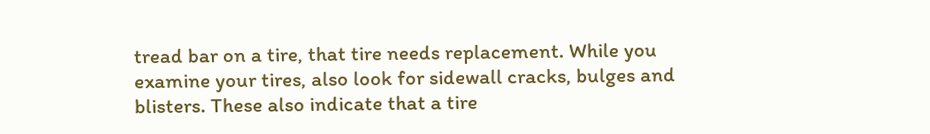tread bar on a tire, that tire needs replacement. While you examine your tires, also look for sidewall cracks, bulges and blisters. These also indicate that a tire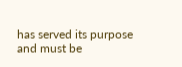has served its purpose and must be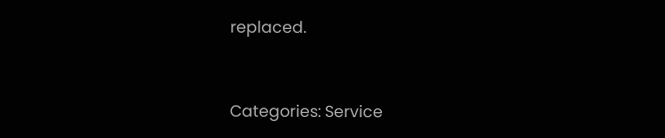replaced.


Categories: Service